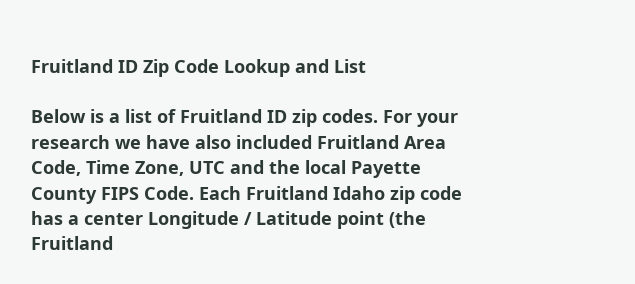Fruitland ID Zip Code Lookup and List

Below is a list of Fruitland ID zip codes. For your research we have also included Fruitland Area Code, Time Zone, UTC and the local Payette County FIPS Code. Each Fruitland Idaho zip code has a center Longitude / Latitude point (the Fruitland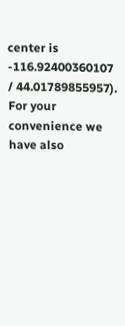center is -116.92400360107 / 44.01789855957). For your convenience we have also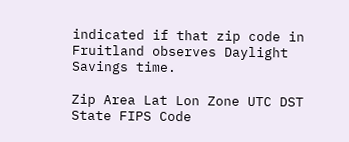indicated if that zip code in Fruitland observes Daylight Savings time.

Zip Area Lat Lon Zone UTC DST State FIPS Code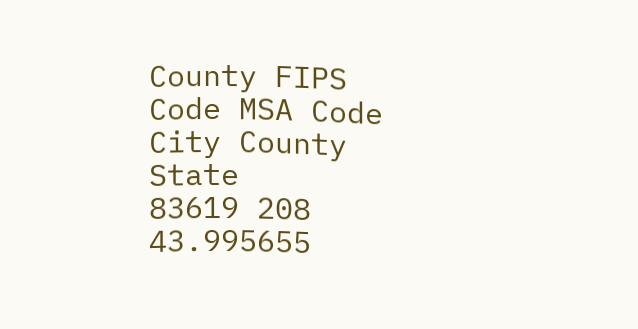County FIPS Code MSA Code City County State
83619 208 43.995655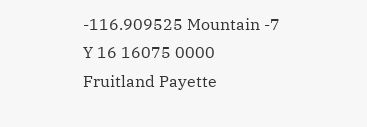-116.909525 Mountain -7 Y 16 16075 0000 Fruitland Payette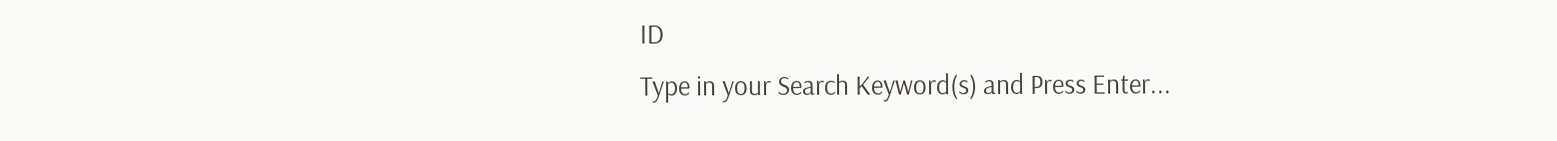ID
Type in your Search Keyword(s) and Press Enter...